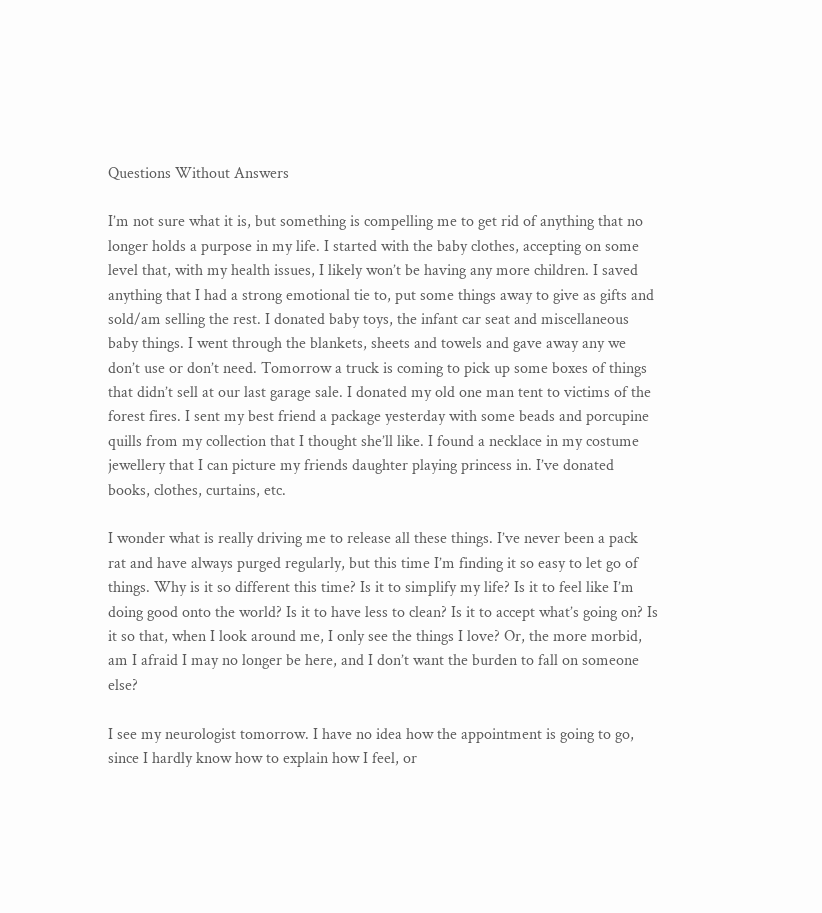Questions Without Answers

I’m not sure what it is, but something is compelling me to get rid of anything that no longer holds a purpose in my life. I started with the baby clothes, accepting on some level that, with my health issues, I likely won’t be having any more children. I saved anything that I had a strong emotional tie to, put some things away to give as gifts and sold/am selling the rest. I donated baby toys, the infant car seat and miscellaneous baby things. I went through the blankets, sheets and towels and gave away any we don’t use or don’t need. Tomorrow a truck is coming to pick up some boxes of things that didn’t sell at our last garage sale. I donated my old one man tent to victims of the forest fires. I sent my best friend a package yesterday with some beads and porcupine quills from my collection that I thought she’ll like. I found a necklace in my costume jewellery that I can picture my friends daughter playing princess in. I’ve donated books, clothes, curtains, etc.

I wonder what is really driving me to release all these things. I’ve never been a pack rat and have always purged regularly, but this time I’m finding it so easy to let go of things. Why is it so different this time? Is it to simplify my life? Is it to feel like I’m doing good onto the world? Is it to have less to clean? Is it to accept what’s going on? Is it so that, when I look around me, I only see the things I love? Or, the more morbid, am I afraid I may no longer be here, and I don’t want the burden to fall on someone else?

I see my neurologist tomorrow. I have no idea how the appointment is going to go, since I hardly know how to explain how I feel, or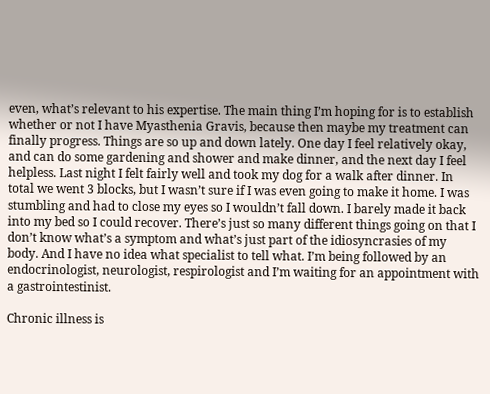even, what’s relevant to his expertise. The main thing I’m hoping for is to establish whether or not I have Myasthenia Gravis, because then maybe my treatment can finally progress. Things are so up and down lately. One day I feel relatively okay, and can do some gardening and shower and make dinner, and the next day I feel helpless. Last night I felt fairly well and took my dog for a walk after dinner. In total we went 3 blocks, but I wasn’t sure if I was even going to make it home. I was stumbling and had to close my eyes so I wouldn’t fall down. I barely made it back into my bed so I could recover. There’s just so many different things going on that I don’t know what’s a symptom and what’s just part of the idiosyncrasies of my body. And I have no idea what specialist to tell what. I’m being followed by an endocrinologist, neurologist, respirologist and I’m waiting for an appointment with a gastrointestinist.

Chronic illness is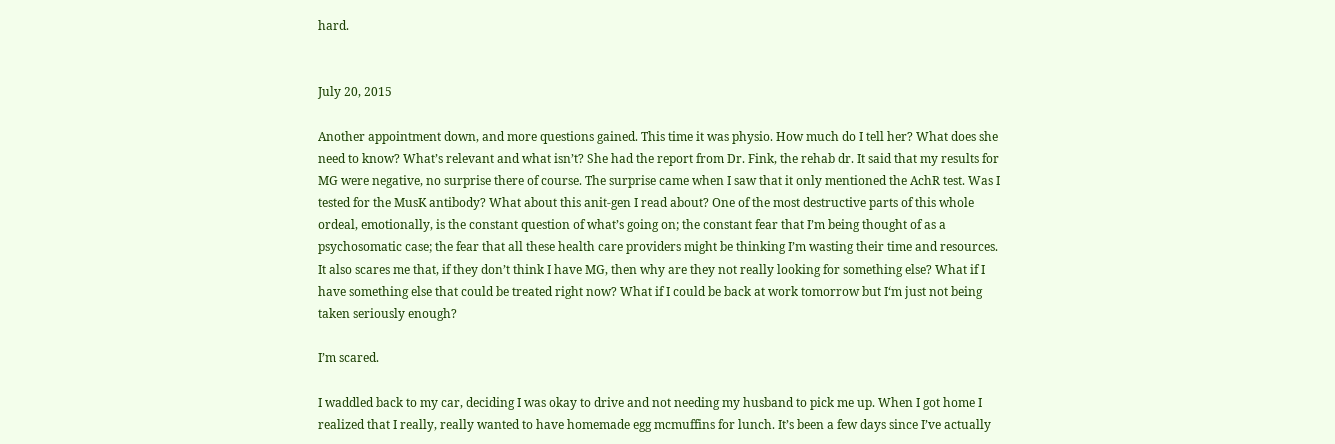hard.


July 20, 2015

Another appointment down, and more questions gained. This time it was physio. How much do I tell her? What does she need to know? What’s relevant and what isn’t? She had the report from Dr. Fink, the rehab dr. It said that my results for MG were negative, no surprise there of course. The surprise came when I saw that it only mentioned the AchR test. Was I tested for the MusK antibody? What about this anit-gen I read about? One of the most destructive parts of this whole ordeal, emotionally, is the constant question of what’s going on; the constant fear that I’m being thought of as a psychosomatic case; the fear that all these health care providers might be thinking I’m wasting their time and resources. It also scares me that, if they don’t think I have MG, then why are they not really looking for something else? What if I have something else that could be treated right now? What if I could be back at work tomorrow but I‘m just not being taken seriously enough?

I’m scared.

I waddled back to my car, deciding I was okay to drive and not needing my husband to pick me up. When I got home I realized that I really, really wanted to have homemade egg mcmuffins for lunch. It’s been a few days since I’ve actually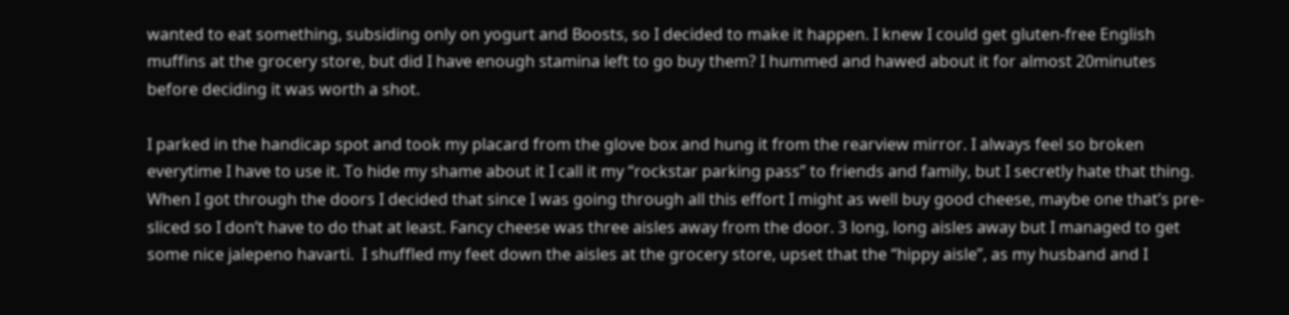wanted to eat something, subsiding only on yogurt and Boosts, so I decided to make it happen. I knew I could get gluten-free English muffins at the grocery store, but did I have enough stamina left to go buy them? I hummed and hawed about it for almost 20minutes before deciding it was worth a shot.

I parked in the handicap spot and took my placard from the glove box and hung it from the rearview mirror. I always feel so broken everytime I have to use it. To hide my shame about it I call it my “rockstar parking pass” to friends and family, but I secretly hate that thing. When I got through the doors I decided that since I was going through all this effort I might as well buy good cheese, maybe one that’s pre-sliced so I don’t have to do that at least. Fancy cheese was three aisles away from the door. 3 long, long aisles away but I managed to get some nice jalepeno havarti.  I shuffled my feet down the aisles at the grocery store, upset that the “hippy aisle”, as my husband and I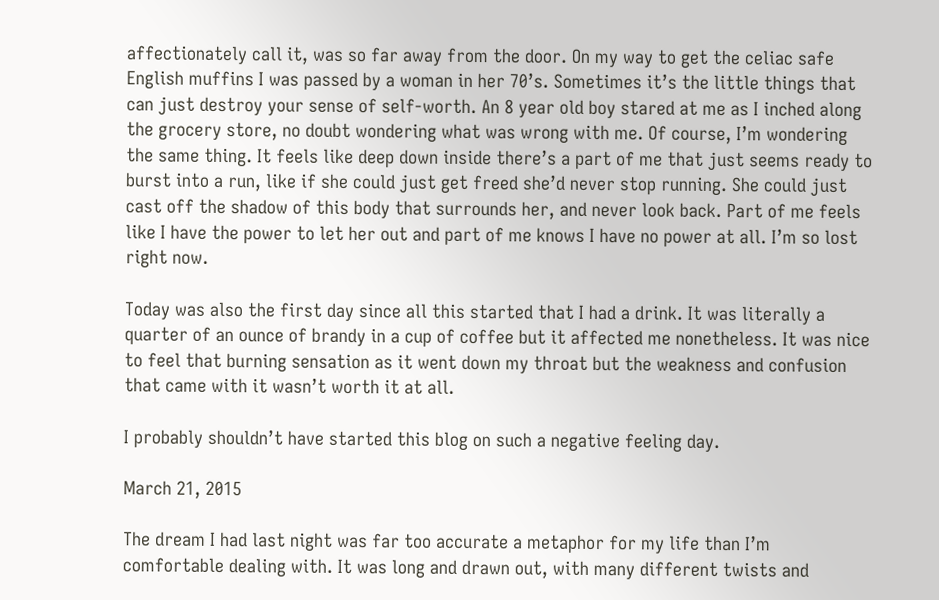affectionately call it, was so far away from the door. On my way to get the celiac safe English muffins I was passed by a woman in her 70’s. Sometimes it’s the little things that can just destroy your sense of self-worth. An 8 year old boy stared at me as I inched along the grocery store, no doubt wondering what was wrong with me. Of course, I’m wondering the same thing. It feels like deep down inside there’s a part of me that just seems ready to burst into a run, like if she could just get freed she’d never stop running. She could just cast off the shadow of this body that surrounds her, and never look back. Part of me feels like I have the power to let her out and part of me knows I have no power at all. I’m so lost right now.

Today was also the first day since all this started that I had a drink. It was literally a quarter of an ounce of brandy in a cup of coffee but it affected me nonetheless. It was nice to feel that burning sensation as it went down my throat but the weakness and confusion that came with it wasn’t worth it at all.

I probably shouldn’t have started this blog on such a negative feeling day.

March 21, 2015

The dream I had last night was far too accurate a metaphor for my life than I’m comfortable dealing with. It was long and drawn out, with many different twists and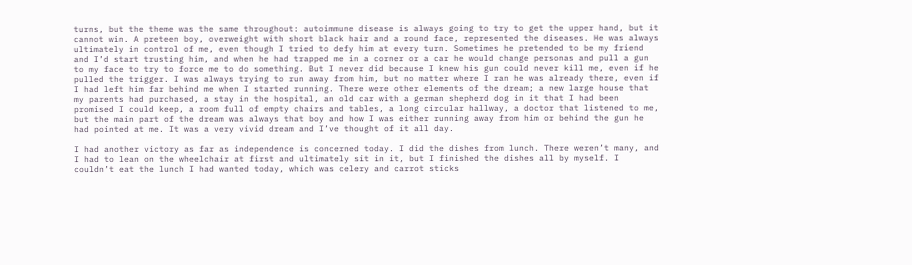turns, but the theme was the same throughout: autoimmune disease is always going to try to get the upper hand, but it cannot win. A preteen boy, overweight with short black hair and a round face, represented the diseases. He was always ultimately in control of me, even though I tried to defy him at every turn. Sometimes he pretended to be my friend and I’d start trusting him, and when he had trapped me in a corner or a car he would change personas and pull a gun to my face to try to force me to do something. But I never did because I knew his gun could never kill me, even if he pulled the trigger. I was always trying to run away from him, but no matter where I ran he was already there, even if I had left him far behind me when I started running. There were other elements of the dream; a new large house that my parents had purchased, a stay in the hospital, an old car with a german shepherd dog in it that I had been promised I could keep, a room full of empty chairs and tables, a long circular hallway, a doctor that listened to me, but the main part of the dream was always that boy and how I was either running away from him or behind the gun he had pointed at me. It was a very vivid dream and I’ve thought of it all day.

I had another victory as far as independence is concerned today. I did the dishes from lunch. There weren’t many, and I had to lean on the wheelchair at first and ultimately sit in it, but I finished the dishes all by myself. I couldn’t eat the lunch I had wanted today, which was celery and carrot sticks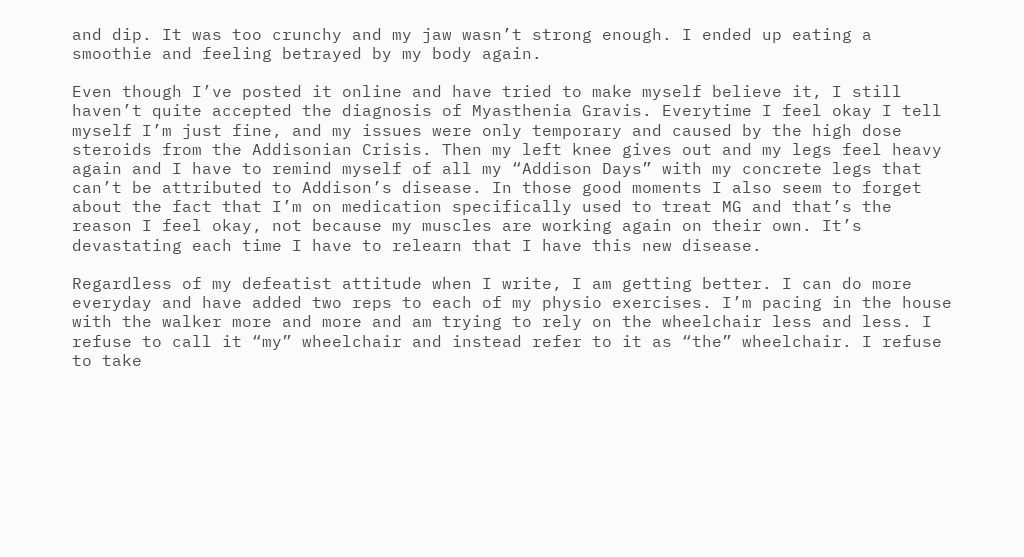and dip. It was too crunchy and my jaw wasn’t strong enough. I ended up eating a smoothie and feeling betrayed by my body again.

Even though I’ve posted it online and have tried to make myself believe it, I still haven’t quite accepted the diagnosis of Myasthenia Gravis. Everytime I feel okay I tell myself I’m just fine, and my issues were only temporary and caused by the high dose steroids from the Addisonian Crisis. Then my left knee gives out and my legs feel heavy again and I have to remind myself of all my “Addison Days” with my concrete legs that can’t be attributed to Addison’s disease. In those good moments I also seem to forget about the fact that I’m on medication specifically used to treat MG and that’s the reason I feel okay, not because my muscles are working again on their own. It’s devastating each time I have to relearn that I have this new disease.

Regardless of my defeatist attitude when I write, I am getting better. I can do more everyday and have added two reps to each of my physio exercises. I’m pacing in the house with the walker more and more and am trying to rely on the wheelchair less and less. I refuse to call it “my” wheelchair and instead refer to it as “the” wheelchair. I refuse to take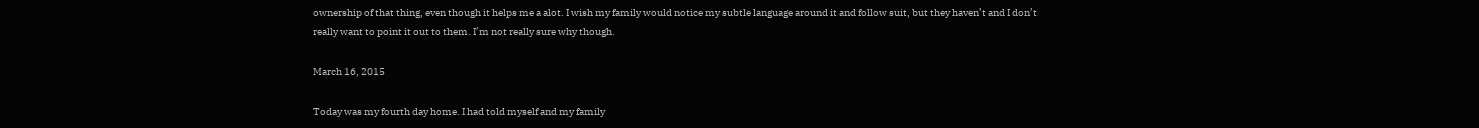ownership of that thing, even though it helps me a alot. I wish my family would notice my subtle language around it and follow suit, but they haven’t and I don’t really want to point it out to them. I’m not really sure why though.

March 16, 2015

Today was my fourth day home. I had told myself and my family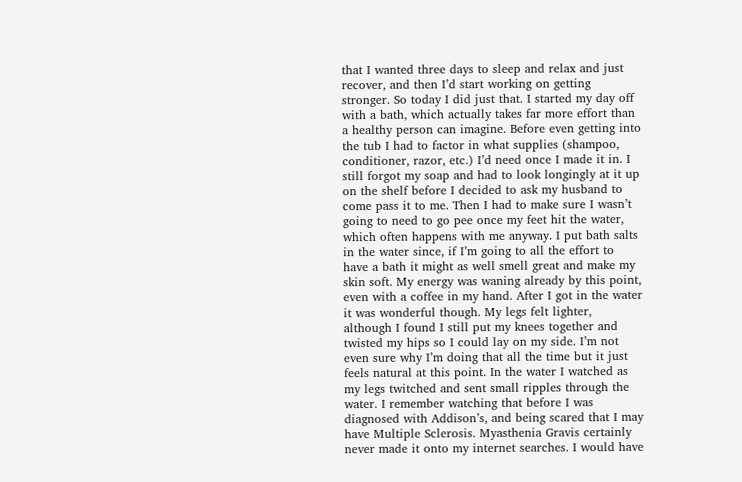that I wanted three days to sleep and relax and just recover, and then I’d start working on getting stronger. So today I did just that. I started my day off with a bath, which actually takes far more effort than a healthy person can imagine. Before even getting into the tub I had to factor in what supplies (shampoo, conditioner, razor, etc.) I’d need once I made it in. I still forgot my soap and had to look longingly at it up on the shelf before I decided to ask my husband to come pass it to me. Then I had to make sure I wasn’t going to need to go pee once my feet hit the water, which often happens with me anyway. I put bath salts in the water since, if I’m going to all the effort to have a bath it might as well smell great and make my skin soft. My energy was waning already by this point, even with a coffee in my hand. After I got in the water it was wonderful though. My legs felt lighter, although I found I still put my knees together and twisted my hips so I could lay on my side. I’m not even sure why I’m doing that all the time but it just feels natural at this point. In the water I watched as my legs twitched and sent small ripples through the water. I remember watching that before I was diagnosed with Addison’s, and being scared that I may have Multiple Sclerosis. Myasthenia Gravis certainly never made it onto my internet searches. I would have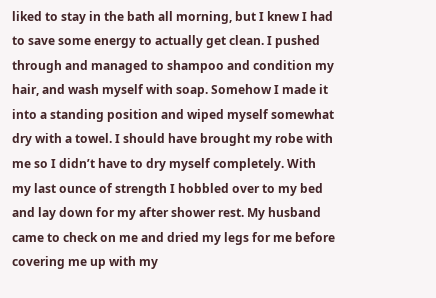liked to stay in the bath all morning, but I knew I had to save some energy to actually get clean. I pushed through and managed to shampoo and condition my hair, and wash myself with soap. Somehow I made it into a standing position and wiped myself somewhat dry with a towel. I should have brought my robe with me so I didn’t have to dry myself completely. With my last ounce of strength I hobbled over to my bed and lay down for my after shower rest. My husband came to check on me and dried my legs for me before covering me up with my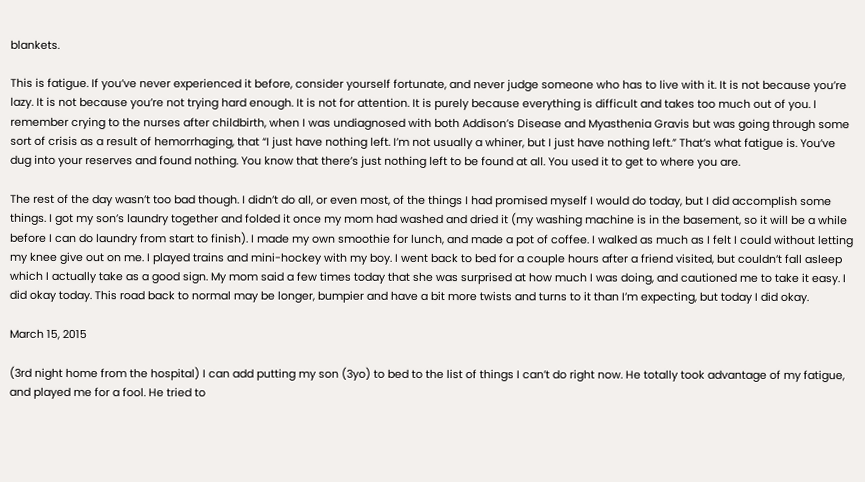blankets.

This is fatigue. If you’ve never experienced it before, consider yourself fortunate, and never judge someone who has to live with it. It is not because you’re lazy. It is not because you’re not trying hard enough. It is not for attention. It is purely because everything is difficult and takes too much out of you. I remember crying to the nurses after childbirth, when I was undiagnosed with both Addison’s Disease and Myasthenia Gravis but was going through some sort of crisis as a result of hemorrhaging, that “I just have nothing left. I’m not usually a whiner, but I just have nothing left.” That’s what fatigue is. You’ve dug into your reserves and found nothing. You know that there’s just nothing left to be found at all. You used it to get to where you are.

The rest of the day wasn’t too bad though. I didn’t do all, or even most, of the things I had promised myself I would do today, but I did accomplish some things. I got my son’s laundry together and folded it once my mom had washed and dried it (my washing machine is in the basement, so it will be a while before I can do laundry from start to finish). I made my own smoothie for lunch, and made a pot of coffee. I walked as much as I felt I could without letting my knee give out on me. I played trains and mini-hockey with my boy. I went back to bed for a couple hours after a friend visited, but couldn’t fall asleep which I actually take as a good sign. My mom said a few times today that she was surprised at how much I was doing, and cautioned me to take it easy. I did okay today. This road back to normal may be longer, bumpier and have a bit more twists and turns to it than I’m expecting, but today I did okay.

March 15, 2015

(3rd night home from the hospital) I can add putting my son (3yo) to bed to the list of things I can’t do right now. He totally took advantage of my fatigue, and played me for a fool. He tried to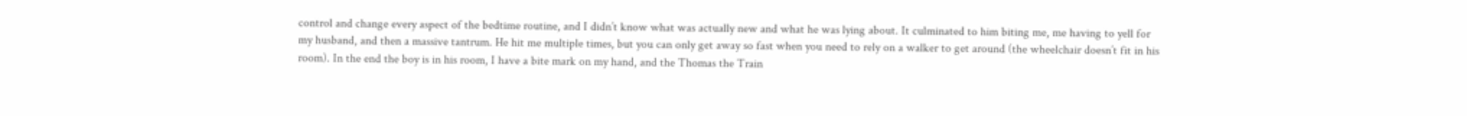control and change every aspect of the bedtime routine, and I didn’t know what was actually new and what he was lying about. It culminated to him biting me, me having to yell for my husband, and then a massive tantrum. He hit me multiple times, but you can only get away so fast when you need to rely on a walker to get around (the wheelchair doesn’t fit in his room). In the end the boy is in his room, I have a bite mark on my hand, and the Thomas the Train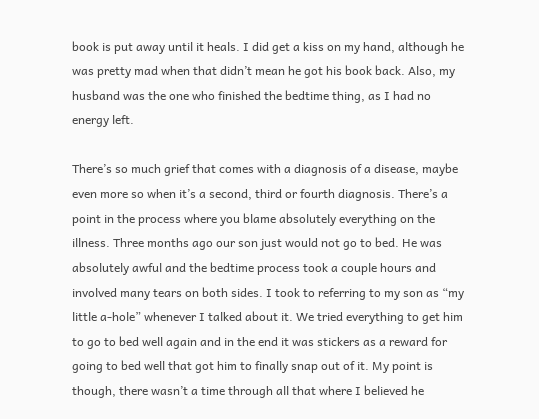book is put away until it heals. I did get a kiss on my hand, although he was pretty mad when that didn’t mean he got his book back. Also, my husband was the one who finished the bedtime thing, as I had no energy left.

There’s so much grief that comes with a diagnosis of a disease, maybe even more so when it’s a second, third or fourth diagnosis. There’s a point in the process where you blame absolutely everything on the illness. Three months ago our son just would not go to bed. He was absolutely awful and the bedtime process took a couple hours and involved many tears on both sides. I took to referring to my son as “my little a-hole” whenever I talked about it. We tried everything to get him to go to bed well again and in the end it was stickers as a reward for going to bed well that got him to finally snap out of it. My point is though, there wasn’t a time through all that where I believed he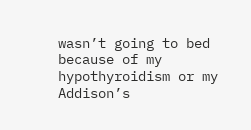wasn’t going to bed because of my hypothyroidism or my Addison’s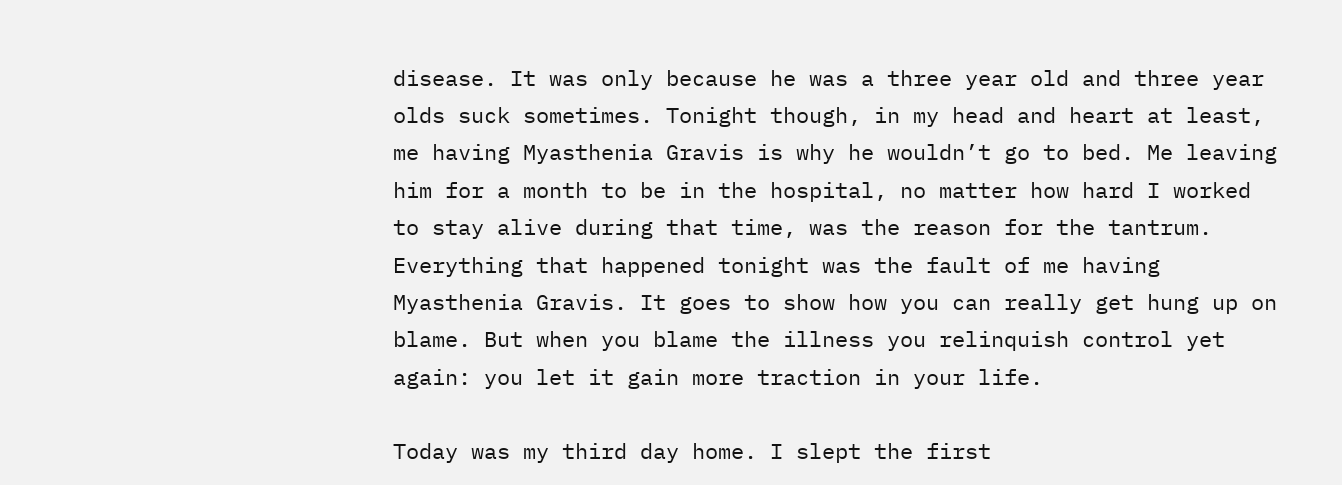disease. It was only because he was a three year old and three year olds suck sometimes. Tonight though, in my head and heart at least, me having Myasthenia Gravis is why he wouldn’t go to bed. Me leaving him for a month to be in the hospital, no matter how hard I worked to stay alive during that time, was the reason for the tantrum. Everything that happened tonight was the fault of me having Myasthenia Gravis. It goes to show how you can really get hung up on blame. But when you blame the illness you relinquish control yet again: you let it gain more traction in your life.

Today was my third day home. I slept the first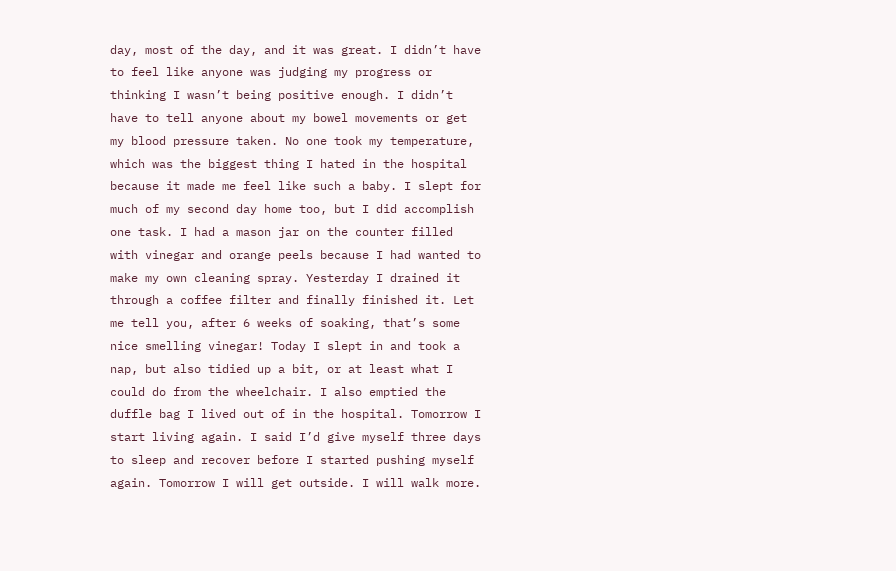day, most of the day, and it was great. I didn’t have to feel like anyone was judging my progress or thinking I wasn’t being positive enough. I didn’t have to tell anyone about my bowel movements or get my blood pressure taken. No one took my temperature, which was the biggest thing I hated in the hospital because it made me feel like such a baby. I slept for much of my second day home too, but I did accomplish one task. I had a mason jar on the counter filled with vinegar and orange peels because I had wanted to make my own cleaning spray. Yesterday I drained it through a coffee filter and finally finished it. Let me tell you, after 6 weeks of soaking, that’s some nice smelling vinegar! Today I slept in and took a nap, but also tidied up a bit, or at least what I could do from the wheelchair. I also emptied the duffle bag I lived out of in the hospital. Tomorrow I start living again. I said I’d give myself three days to sleep and recover before I started pushing myself again. Tomorrow I will get outside. I will walk more.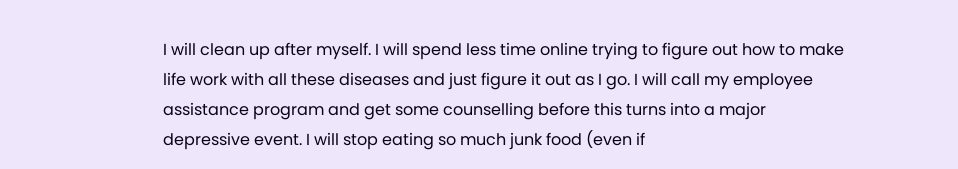I will clean up after myself. I will spend less time online trying to figure out how to make life work with all these diseases and just figure it out as I go. I will call my employee assistance program and get some counselling before this turns into a major depressive event. I will stop eating so much junk food (even if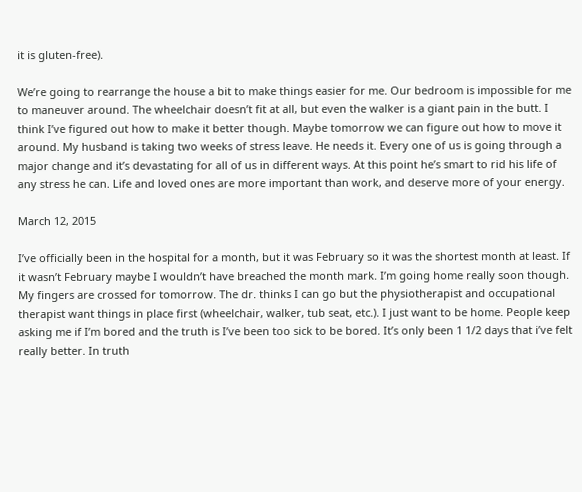it is gluten-free).

We’re going to rearrange the house a bit to make things easier for me. Our bedroom is impossible for me to maneuver around. The wheelchair doesn’t fit at all, but even the walker is a giant pain in the butt. I think I’ve figured out how to make it better though. Maybe tomorrow we can figure out how to move it around. My husband is taking two weeks of stress leave. He needs it. Every one of us is going through a major change and it’s devastating for all of us in different ways. At this point he’s smart to rid his life of any stress he can. Life and loved ones are more important than work, and deserve more of your energy.

March 12, 2015

I’ve officially been in the hospital for a month, but it was February so it was the shortest month at least. If it wasn’t February maybe I wouldn’t have breached the month mark. I’m going home really soon though. My fingers are crossed for tomorrow. The dr. thinks I can go but the physiotherapist and occupational therapist want things in place first (wheelchair, walker, tub seat, etc.). I just want to be home. People keep asking me if I’m bored and the truth is I’ve been too sick to be bored. It’s only been 1 1/2 days that i’ve felt really better. In truth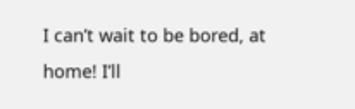I can’t wait to be bored, at home! I’ll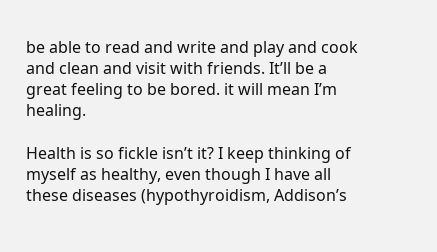be able to read and write and play and cook and clean and visit with friends. It’ll be a great feeling to be bored. it will mean I’m healing.

Health is so fickle isn’t it? I keep thinking of myself as healthy, even though I have all these diseases (hypothyroidism, Addison’s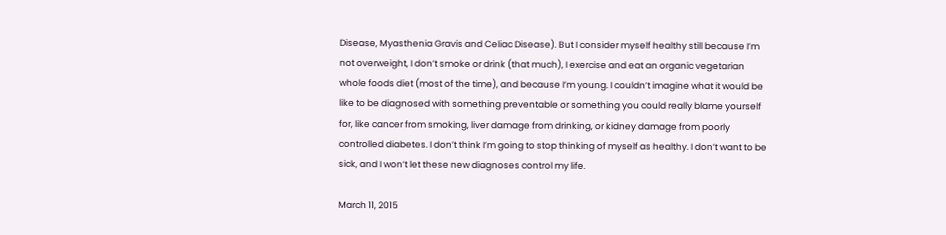Disease, Myasthenia Gravis and Celiac Disease). But I consider myself healthy still because I’m not overweight, I don’t smoke or drink (that much), I exercise and eat an organic vegetarian whole foods diet (most of the time), and because I’m young. I couldn’t imagine what it would be like to be diagnosed with something preventable or something you could really blame yourself for, like cancer from smoking, liver damage from drinking, or kidney damage from poorly controlled diabetes. I don’t think I’m going to stop thinking of myself as healthy. I don’t want to be sick, and I won’t let these new diagnoses control my life.

March 11, 2015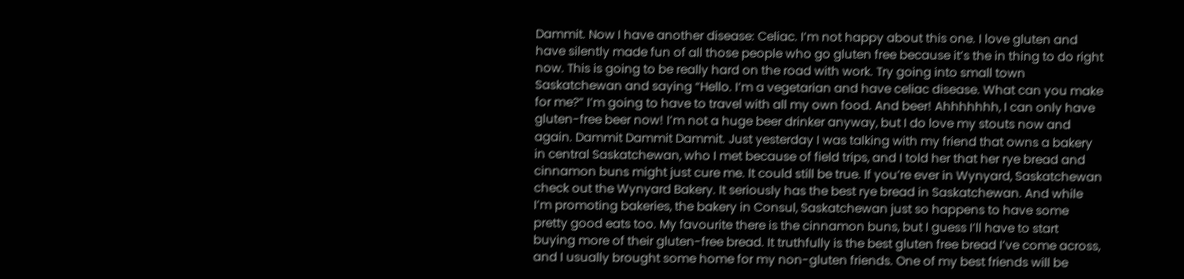Dammit. Now I have another disease: Celiac. I’m not happy about this one. I love gluten and have silently made fun of all those people who go gluten free because it’s the in thing to do right now. This is going to be really hard on the road with work. Try going into small town Saskatchewan and saying “Hello. I’m a vegetarian and have celiac disease. What can you make for me?” I’m going to have to travel with all my own food. And beer! Ahhhhhhh, I can only have gluten-free beer now! I’m not a huge beer drinker anyway, but I do love my stouts now and again. Dammit Dammit Dammit. Just yesterday I was talking with my friend that owns a bakery in central Saskatchewan, who I met because of field trips, and I told her that her rye bread and cinnamon buns might just cure me. It could still be true. If you’re ever in Wynyard, Saskatchewan check out the Wynyard Bakery. It seriously has the best rye bread in Saskatchewan. And while I’m promoting bakeries, the bakery in Consul, Saskatchewan just so happens to have some pretty good eats too. My favourite there is the cinnamon buns, but I guess I’ll have to start buying more of their gluten-free bread. It truthfully is the best gluten free bread I’ve come across, and I usually brought some home for my non-gluten friends. One of my best friends will be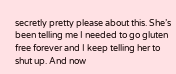secretly pretty please about this. She’s been telling me I needed to go gluten free forever and I keep telling her to shut up. And now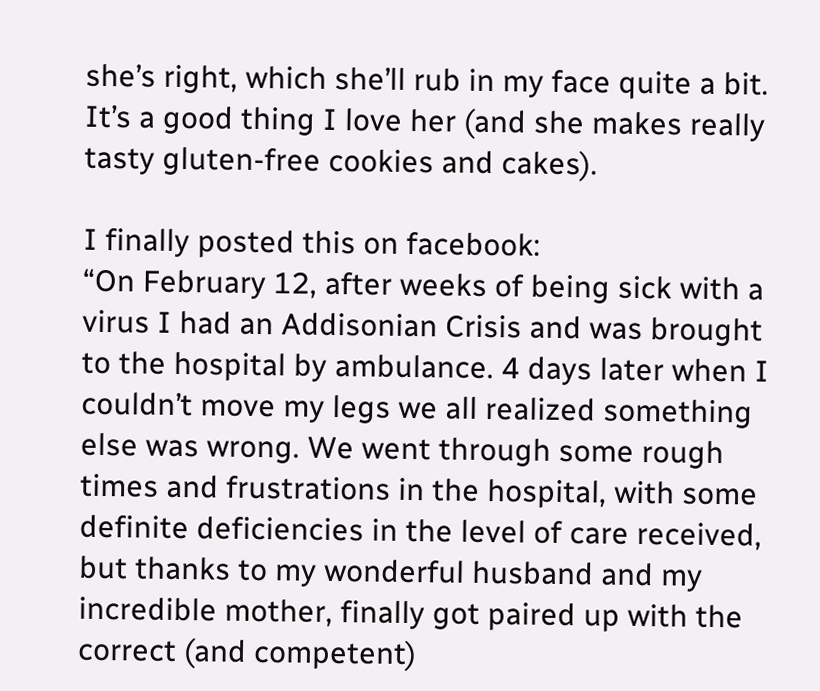she’s right, which she’ll rub in my face quite a bit. It’s a good thing I love her (and she makes really tasty gluten-free cookies and cakes).

I finally posted this on facebook:
“On February 12, after weeks of being sick with a virus I had an Addisonian Crisis and was brought to the hospital by ambulance. 4 days later when I couldn’t move my legs we all realized something else was wrong. We went through some rough times and frustrations in the hospital, with some definite deficiencies in the level of care received, but thanks to my wonderful husband and my incredible mother, finally got paired up with the correct (and competent)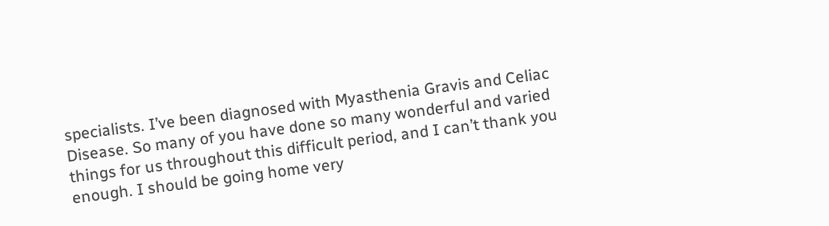specialists. I’ve been diagnosed with Myasthenia Gravis and Celiac Disease. So many of you have done so many wonderful and varied things for us throughout this difficult period, and I can’t thank you enough. I should be going home very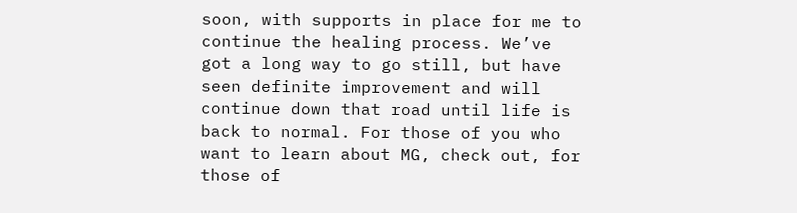soon, with supports in place for me to continue the healing process. We’ve got a long way to go still, but have seen definite improvement and will continue down that road until life is back to normal. For those of you who want to learn about MG, check out, for those of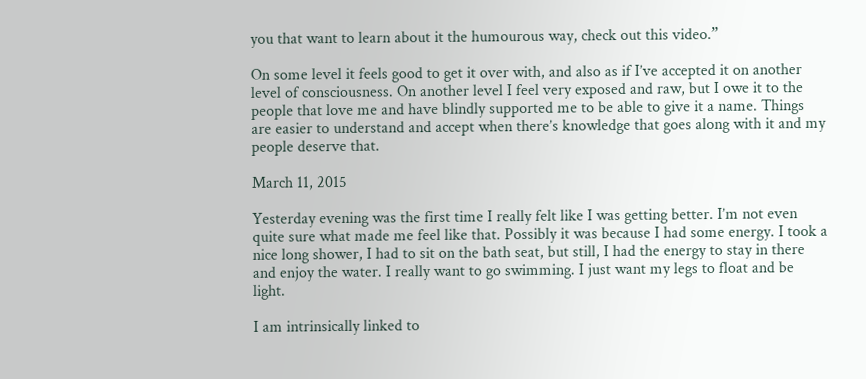you that want to learn about it the humourous way, check out this video.”

On some level it feels good to get it over with, and also as if I’ve accepted it on another level of consciousness. On another level I feel very exposed and raw, but I owe it to the people that love me and have blindly supported me to be able to give it a name. Things are easier to understand and accept when there’s knowledge that goes along with it and my people deserve that.

March 11, 2015

Yesterday evening was the first time I really felt like I was getting better. I’m not even quite sure what made me feel like that. Possibly it was because I had some energy. I took a nice long shower, I had to sit on the bath seat, but still, I had the energy to stay in there and enjoy the water. I really want to go swimming. I just want my legs to float and be light.

I am intrinsically linked to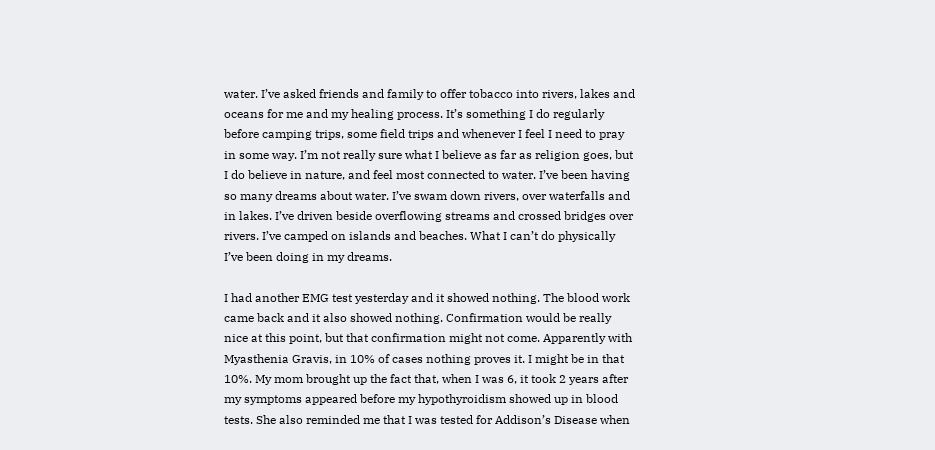water. I’ve asked friends and family to offer tobacco into rivers, lakes and oceans for me and my healing process. It’s something I do regularly before camping trips, some field trips and whenever I feel I need to pray in some way. I’m not really sure what I believe as far as religion goes, but I do believe in nature, and feel most connected to water. I’ve been having so many dreams about water. I’ve swam down rivers, over waterfalls and in lakes. I’ve driven beside overflowing streams and crossed bridges over rivers. I’ve camped on islands and beaches. What I can’t do physically I’ve been doing in my dreams.

I had another EMG test yesterday and it showed nothing. The blood work came back and it also showed nothing. Confirmation would be really nice at this point, but that confirmation might not come. Apparently with Myasthenia Gravis, in 10% of cases nothing proves it. I might be in that 10%. My mom brought up the fact that, when I was 6, it took 2 years after my symptoms appeared before my hypothyroidism showed up in blood tests. She also reminded me that I was tested for Addison’s Disease when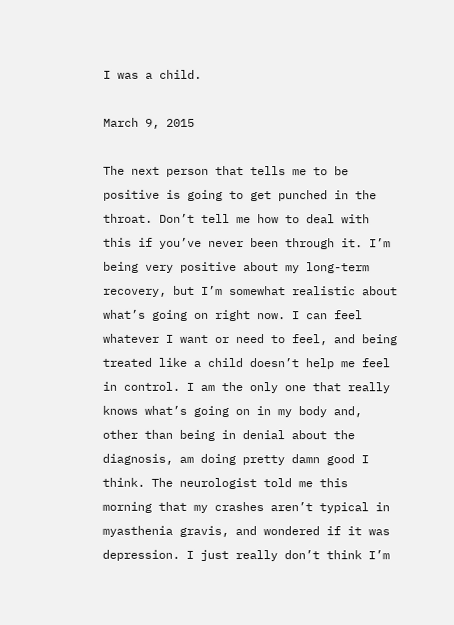I was a child.

March 9, 2015

The next person that tells me to be positive is going to get punched in the throat. Don’t tell me how to deal with this if you’ve never been through it. I’m being very positive about my long-term recovery, but I’m somewhat realistic about what’s going on right now. I can feel whatever I want or need to feel, and being treated like a child doesn’t help me feel in control. I am the only one that really knows what’s going on in my body and, other than being in denial about the diagnosis, am doing pretty damn good I think. The neurologist told me this morning that my crashes aren’t typical in myasthenia gravis, and wondered if it was depression. I just really don’t think I’m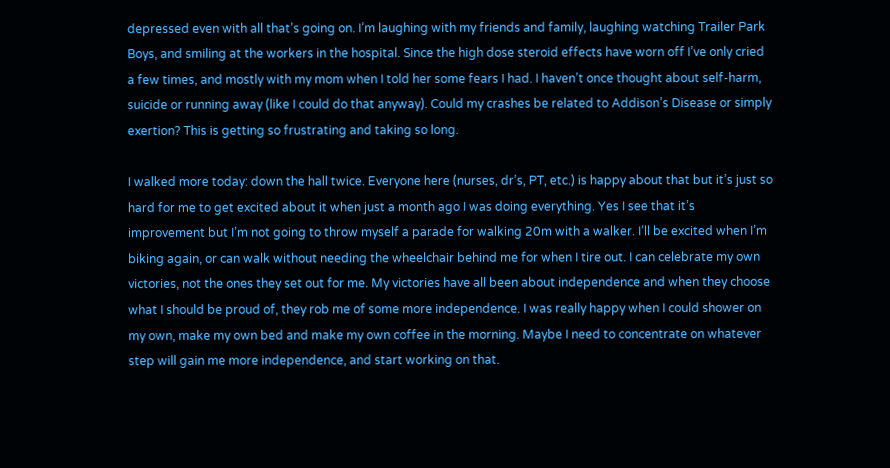depressed even with all that’s going on. I’m laughing with my friends and family, laughing watching Trailer Park Boys, and smiling at the workers in the hospital. Since the high dose steroid effects have worn off I’ve only cried a few times, and mostly with my mom when I told her some fears I had. I haven’t once thought about self-harm, suicide or running away (like I could do that anyway). Could my crashes be related to Addison’s Disease or simply exertion? This is getting so frustrating and taking so long.

I walked more today: down the hall twice. Everyone here (nurses, dr’s, PT, etc.) is happy about that but it’s just so hard for me to get excited about it when just a month ago I was doing everything. Yes I see that it’s improvement but I’m not going to throw myself a parade for walking 20m with a walker. I’ll be excited when I’m biking again, or can walk without needing the wheelchair behind me for when I tire out. I can celebrate my own victories, not the ones they set out for me. My victories have all been about independence and when they choose what I should be proud of, they rob me of some more independence. I was really happy when I could shower on my own, make my own bed and make my own coffee in the morning. Maybe I need to concentrate on whatever step will gain me more independence, and start working on that.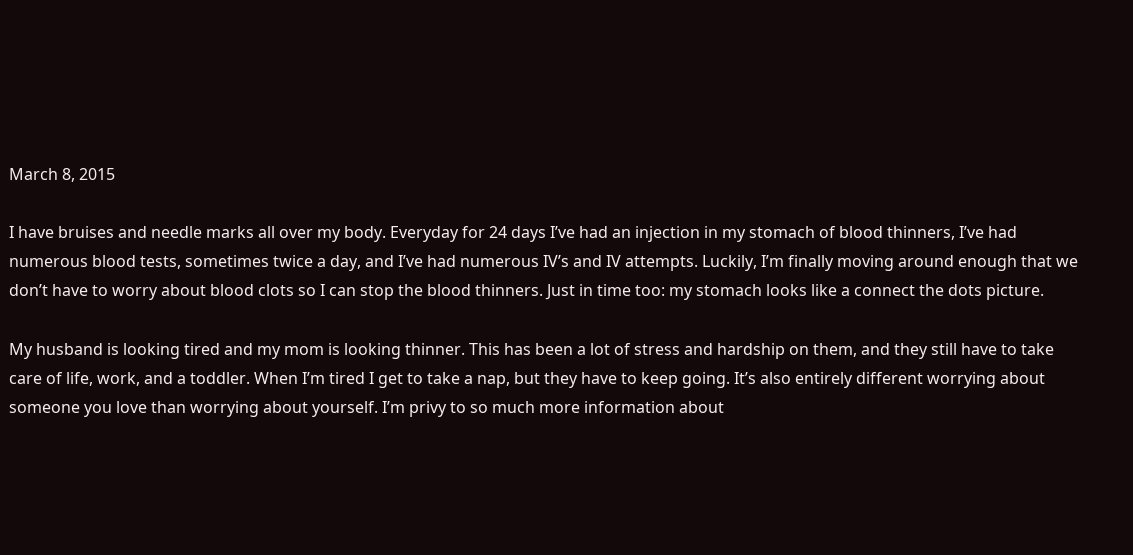March 8, 2015

I have bruises and needle marks all over my body. Everyday for 24 days I’ve had an injection in my stomach of blood thinners, I’ve had numerous blood tests, sometimes twice a day, and I’ve had numerous IV’s and IV attempts. Luckily, I’m finally moving around enough that we don’t have to worry about blood clots so I can stop the blood thinners. Just in time too: my stomach looks like a connect the dots picture.

My husband is looking tired and my mom is looking thinner. This has been a lot of stress and hardship on them, and they still have to take care of life, work, and a toddler. When I’m tired I get to take a nap, but they have to keep going. It’s also entirely different worrying about someone you love than worrying about yourself. I’m privy to so much more information about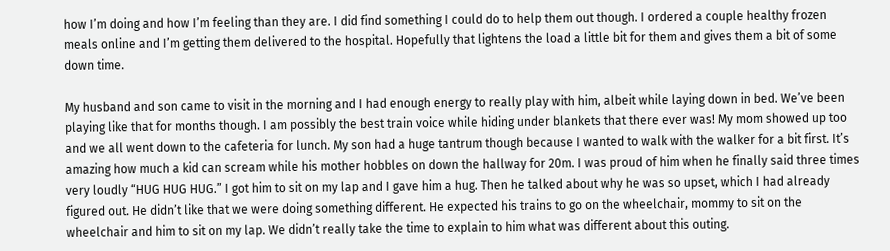how I’m doing and how I’m feeling than they are. I did find something I could do to help them out though. I ordered a couple healthy frozen meals online and I’m getting them delivered to the hospital. Hopefully that lightens the load a little bit for them and gives them a bit of some down time.

My husband and son came to visit in the morning and I had enough energy to really play with him, albeit while laying down in bed. We’ve been playing like that for months though. I am possibly the best train voice while hiding under blankets that there ever was! My mom showed up too and we all went down to the cafeteria for lunch. My son had a huge tantrum though because I wanted to walk with the walker for a bit first. It’s amazing how much a kid can scream while his mother hobbles on down the hallway for 20m. I was proud of him when he finally said three times very loudly “HUG HUG HUG.” I got him to sit on my lap and I gave him a hug. Then he talked about why he was so upset, which I had already figured out. He didn’t like that we were doing something different. He expected his trains to go on the wheelchair, mommy to sit on the wheelchair and him to sit on my lap. We didn’t really take the time to explain to him what was different about this outing.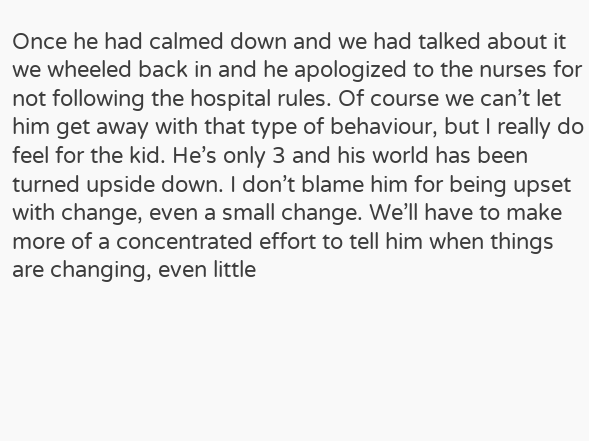Once he had calmed down and we had talked about it we wheeled back in and he apologized to the nurses for not following the hospital rules. Of course we can’t let him get away with that type of behaviour, but I really do feel for the kid. He’s only 3 and his world has been turned upside down. I don’t blame him for being upset with change, even a small change. We’ll have to make more of a concentrated effort to tell him when things are changing, even little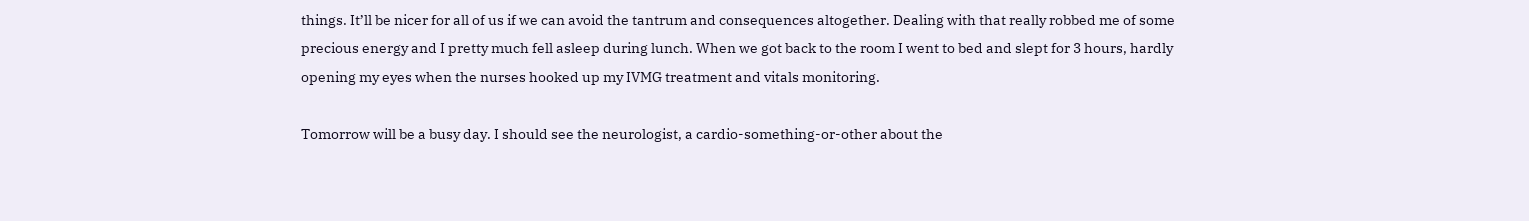things. It’ll be nicer for all of us if we can avoid the tantrum and consequences altogether. Dealing with that really robbed me of some precious energy and I pretty much fell asleep during lunch. When we got back to the room I went to bed and slept for 3 hours, hardly opening my eyes when the nurses hooked up my IVMG treatment and vitals monitoring.

Tomorrow will be a busy day. I should see the neurologist, a cardio-something-or-other about the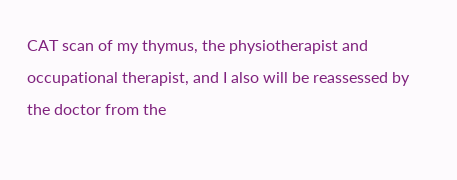CAT scan of my thymus, the physiotherapist and occupational therapist, and I also will be reassessed by the doctor from the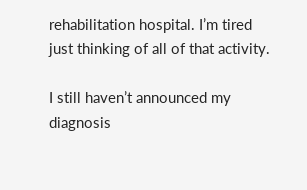rehabilitation hospital. I’m tired just thinking of all of that activity.

I still haven’t announced my diagnosis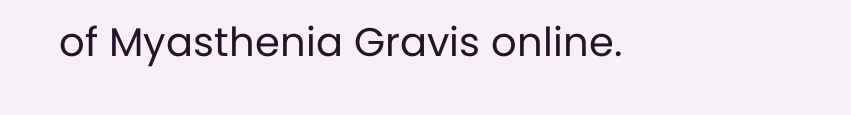of Myasthenia Gravis online.